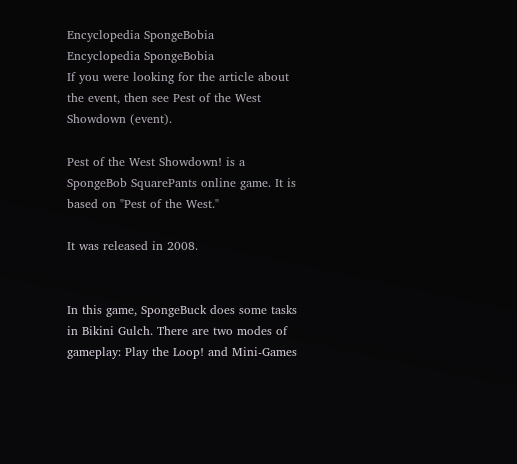Encyclopedia SpongeBobia
Encyclopedia SpongeBobia
If you were looking for the article about the event, then see Pest of the West Showdown (event).

Pest of the West Showdown! is a SpongeBob SquarePants online game. It is based on "Pest of the West."

It was released in 2008.


In this game, SpongeBuck does some tasks in Bikini Gulch. There are two modes of gameplay: Play the Loop! and Mini-Games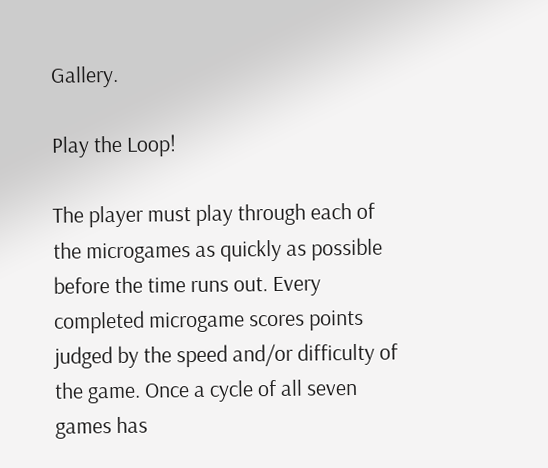Gallery.

Play the Loop!

The player must play through each of the microgames as quickly as possible before the time runs out. Every completed microgame scores points judged by the speed and/or difficulty of the game. Once a cycle of all seven games has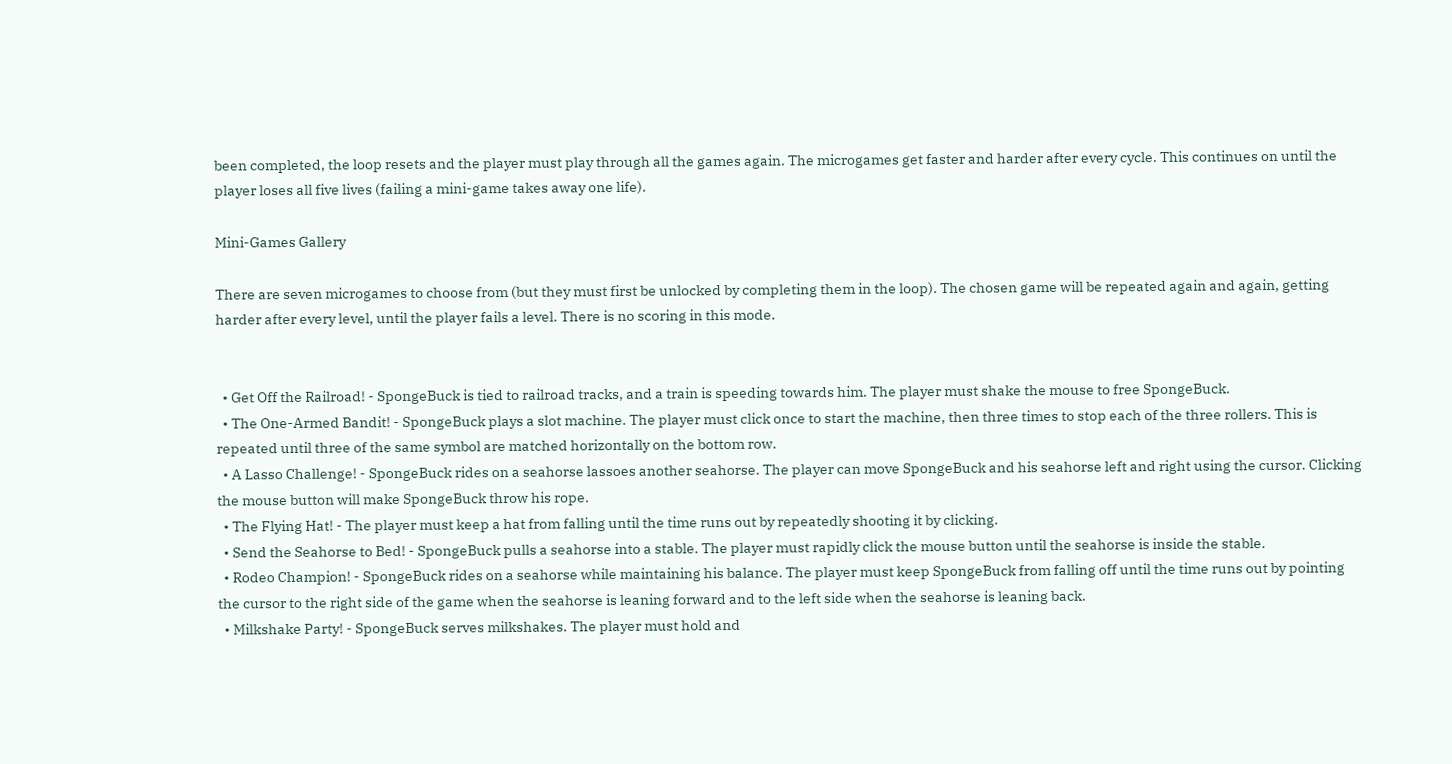been completed, the loop resets and the player must play through all the games again. The microgames get faster and harder after every cycle. This continues on until the player loses all five lives (failing a mini-game takes away one life).

Mini-Games Gallery

There are seven microgames to choose from (but they must first be unlocked by completing them in the loop). The chosen game will be repeated again and again, getting harder after every level, until the player fails a level. There is no scoring in this mode.


  • Get Off the Railroad! - SpongeBuck is tied to railroad tracks, and a train is speeding towards him. The player must shake the mouse to free SpongeBuck.
  • The One-Armed Bandit! - SpongeBuck plays a slot machine. The player must click once to start the machine, then three times to stop each of the three rollers. This is repeated until three of the same symbol are matched horizontally on the bottom row.
  • A Lasso Challenge! - SpongeBuck rides on a seahorse lassoes another seahorse. The player can move SpongeBuck and his seahorse left and right using the cursor. Clicking the mouse button will make SpongeBuck throw his rope.
  • The Flying Hat! - The player must keep a hat from falling until the time runs out by repeatedly shooting it by clicking.
  • Send the Seahorse to Bed! - SpongeBuck pulls a seahorse into a stable. The player must rapidly click the mouse button until the seahorse is inside the stable.
  • Rodeo Champion! - SpongeBuck rides on a seahorse while maintaining his balance. The player must keep SpongeBuck from falling off until the time runs out by pointing the cursor to the right side of the game when the seahorse is leaning forward and to the left side when the seahorse is leaning back.
  • Milkshake Party! - SpongeBuck serves milkshakes. The player must hold and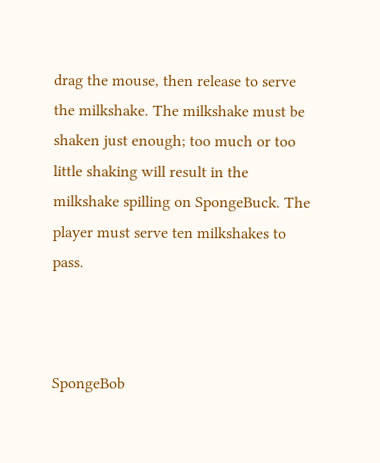drag the mouse, then release to serve the milkshake. The milkshake must be shaken just enough; too much or too little shaking will result in the milkshake spilling on SpongeBuck. The player must serve ten milkshakes to pass.



SpongeBob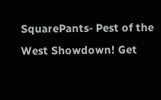SquarePants- Pest of the West Showdown! Get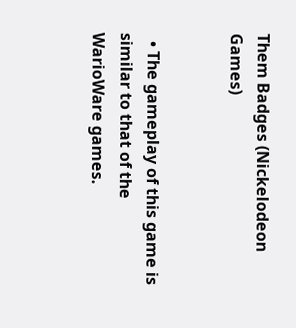Them Badges (Nickelodeon Games)


  • The gameplay of this game is similar to that of the WarioWare games.